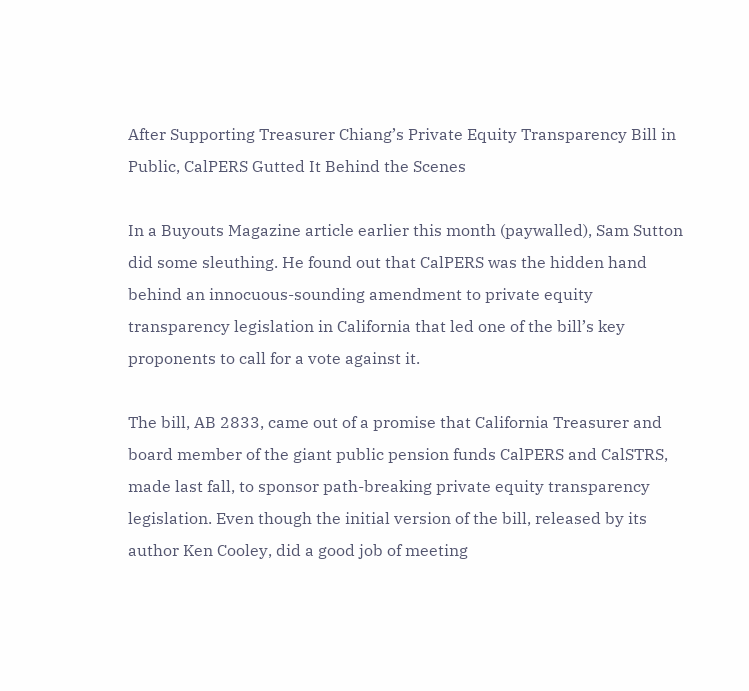After Supporting Treasurer Chiang’s Private Equity Transparency Bill in Public, CalPERS Gutted It Behind the Scenes

In a Buyouts Magazine article earlier this month (paywalled), Sam Sutton did some sleuthing. He found out that CalPERS was the hidden hand behind an innocuous-sounding amendment to private equity transparency legislation in California that led one of the bill’s key proponents to call for a vote against it.

The bill, AB 2833, came out of a promise that California Treasurer and board member of the giant public pension funds CalPERS and CalSTRS, made last fall, to sponsor path-breaking private equity transparency legislation. Even though the initial version of the bill, released by its author Ken Cooley, did a good job of meeting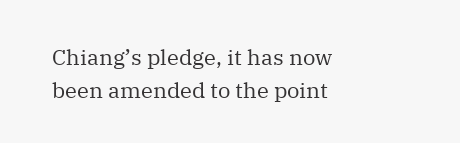Chiang’s pledge, it has now been amended to the point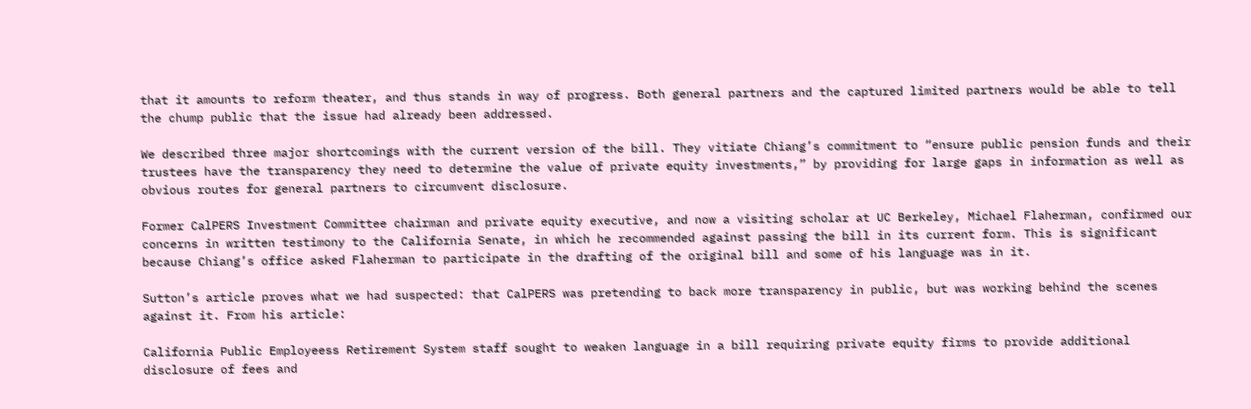that it amounts to reform theater, and thus stands in way of progress. Both general partners and the captured limited partners would be able to tell the chump public that the issue had already been addressed.

We described three major shortcomings with the current version of the bill. They vitiate Chiang’s commitment to “ensure public pension funds and their trustees have the transparency they need to determine the value of private equity investments,” by providing for large gaps in information as well as obvious routes for general partners to circumvent disclosure.

Former CalPERS Investment Committee chairman and private equity executive, and now a visiting scholar at UC Berkeley, Michael Flaherman, confirmed our concerns in written testimony to the California Senate, in which he recommended against passing the bill in its current form. This is significant because Chiang’s office asked Flaherman to participate in the drafting of the original bill and some of his language was in it.

Sutton’s article proves what we had suspected: that CalPERS was pretending to back more transparency in public, but was working behind the scenes against it. From his article:

California Public Employeess Retirement System staff sought to weaken language in a bill requiring private equity firms to provide additional disclosure of fees and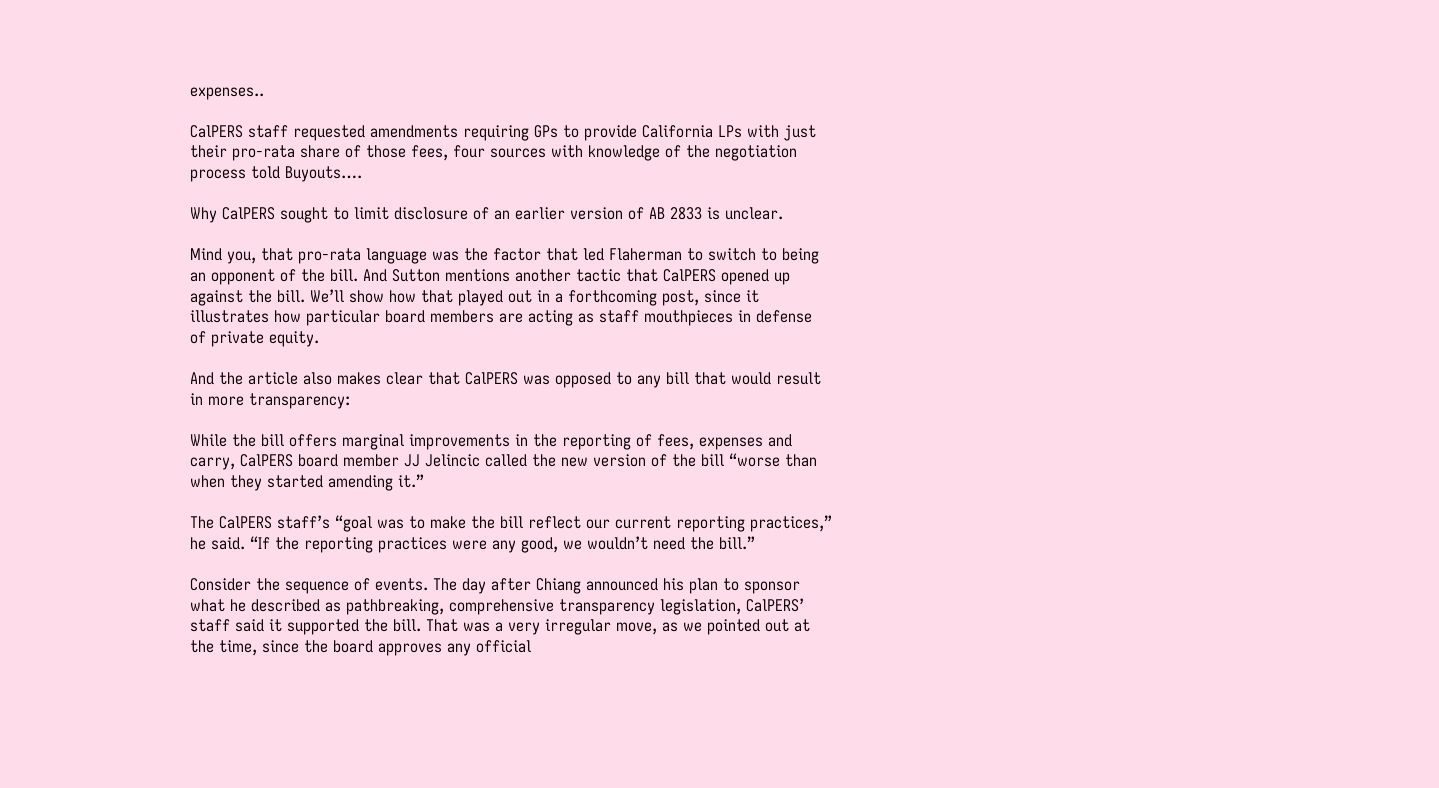expenses..

CalPERS staff requested amendments requiring GPs to provide California LPs with just their pro-rata share of those fees, four sources with knowledge of the negotiation process told Buyouts….

Why CalPERS sought to limit disclosure of an earlier version of AB 2833 is unclear.

Mind you, that pro-rata language was the factor that led Flaherman to switch to being an opponent of the bill. And Sutton mentions another tactic that CalPERS opened up against the bill. We’ll show how that played out in a forthcoming post, since it illustrates how particular board members are acting as staff mouthpieces in defense of private equity.

And the article also makes clear that CalPERS was opposed to any bill that would result in more transparency:

While the bill offers marginal improvements in the reporting of fees, expenses and carry, CalPERS board member JJ Jelincic called the new version of the bill “worse than when they started amending it.”

The CalPERS staff’s “goal was to make the bill reflect our current reporting practices,” he said. “If the reporting practices were any good, we wouldn’t need the bill.”

Consider the sequence of events. The day after Chiang announced his plan to sponsor what he described as pathbreaking, comprehensive transparency legislation, CalPERS’ staff said it supported the bill. That was a very irregular move, as we pointed out at the time, since the board approves any official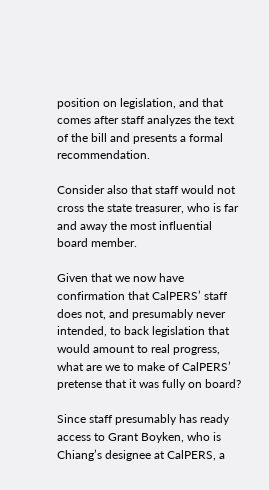position on legislation, and that comes after staff analyzes the text of the bill and presents a formal recommendation.

Consider also that staff would not cross the state treasurer, who is far and away the most influential board member.

Given that we now have confirmation that CalPERS’ staff does not, and presumably never intended, to back legislation that would amount to real progress, what are we to make of CalPERS’ pretense that it was fully on board?

Since staff presumably has ready access to Grant Boyken, who is Chiang’s designee at CalPERS, a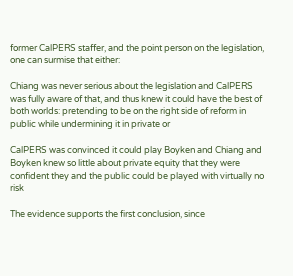former CalPERS staffer, and the point person on the legislation, one can surmise that either:

Chiang was never serious about the legislation and CalPERS was fully aware of that, and thus knew it could have the best of both worlds: pretending to be on the right side of reform in public while undermining it in private or

CalPERS was convinced it could play Boyken and Chiang and Boyken knew so little about private equity that they were confident they and the public could be played with virtually no risk

The evidence supports the first conclusion, since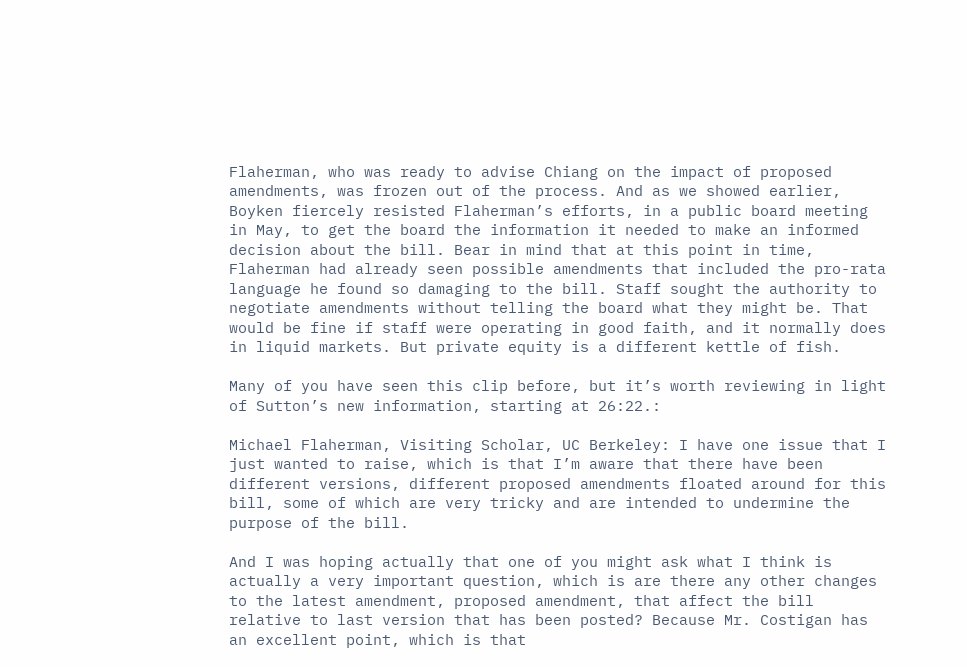Flaherman, who was ready to advise Chiang on the impact of proposed amendments, was frozen out of the process. And as we showed earlier, Boyken fiercely resisted Flaherman’s efforts, in a public board meeting in May, to get the board the information it needed to make an informed decision about the bill. Bear in mind that at this point in time, Flaherman had already seen possible amendments that included the pro-rata language he found so damaging to the bill. Staff sought the authority to negotiate amendments without telling the board what they might be. That would be fine if staff were operating in good faith, and it normally does in liquid markets. But private equity is a different kettle of fish.

Many of you have seen this clip before, but it’s worth reviewing in light of Sutton’s new information, starting at 26:22.:

Michael Flaherman, Visiting Scholar, UC Berkeley: I have one issue that I just wanted to raise, which is that I’m aware that there have been different versions, different proposed amendments floated around for this bill, some of which are very tricky and are intended to undermine the purpose of the bill.

And I was hoping actually that one of you might ask what I think is actually a very important question, which is are there any other changes to the latest amendment, proposed amendment, that affect the bill relative to last version that has been posted? Because Mr. Costigan has an excellent point, which is that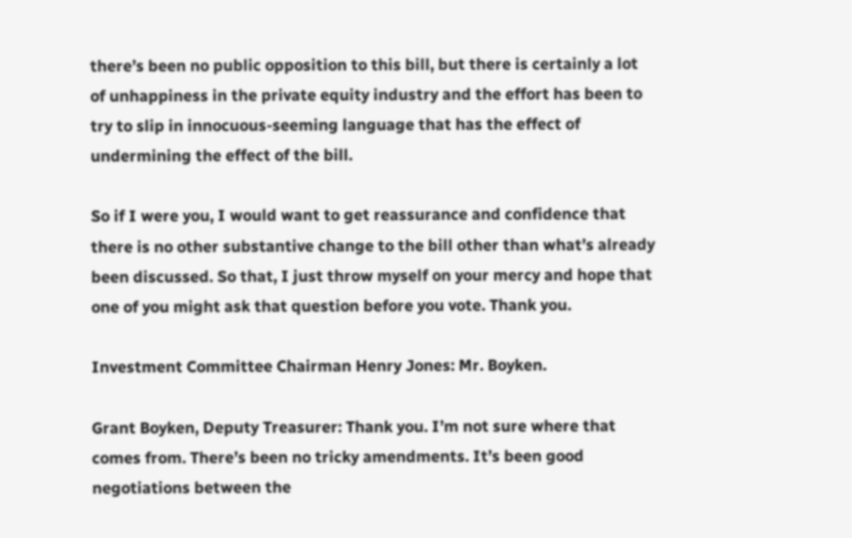there’s been no public opposition to this bill, but there is certainly a lot of unhappiness in the private equity industry and the effort has been to try to slip in innocuous-seeming language that has the effect of undermining the effect of the bill.

So if I were you, I would want to get reassurance and confidence that there is no other substantive change to the bill other than what’s already been discussed. So that, I just throw myself on your mercy and hope that one of you might ask that question before you vote. Thank you.

Investment Committee Chairman Henry Jones: Mr. Boyken.

Grant Boyken, Deputy Treasurer: Thank you. I’m not sure where that comes from. There’s been no tricky amendments. It’s been good negotiations between the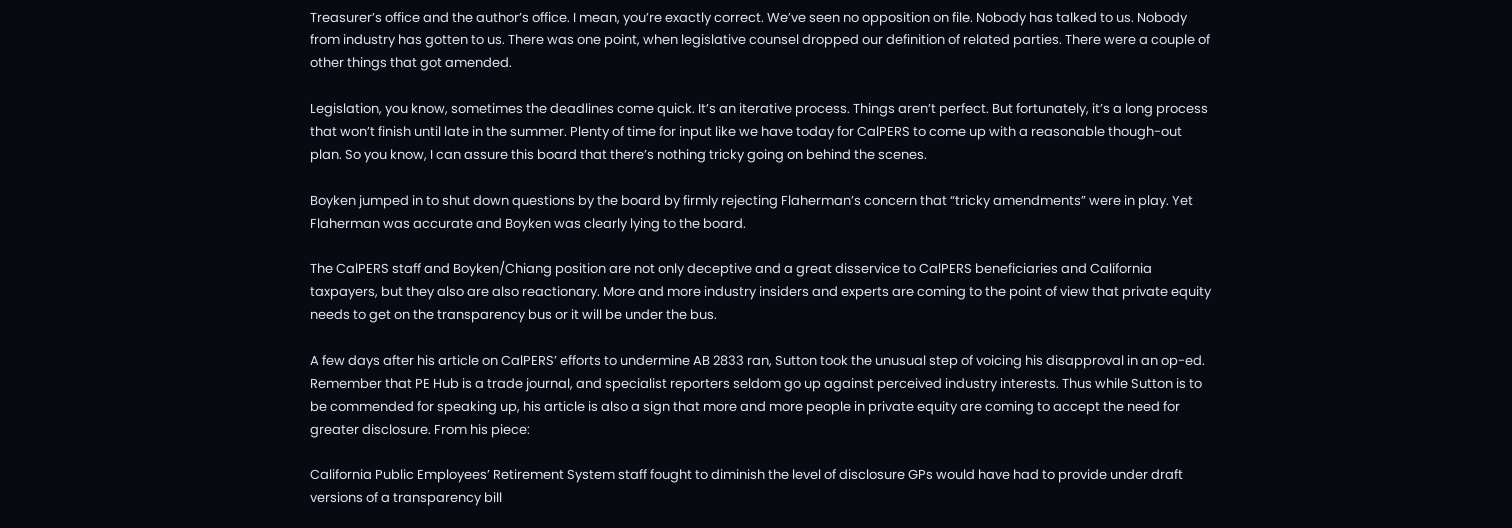Treasurer’s office and the author’s office. I mean, you’re exactly correct. We’ve seen no opposition on file. Nobody has talked to us. Nobody from industry has gotten to us. There was one point, when legislative counsel dropped our definition of related parties. There were a couple of other things that got amended.

Legislation, you know, sometimes the deadlines come quick. It’s an iterative process. Things aren’t perfect. But fortunately, it’s a long process that won’t finish until late in the summer. Plenty of time for input like we have today for CalPERS to come up with a reasonable though-out plan. So you know, I can assure this board that there’s nothing tricky going on behind the scenes.

Boyken jumped in to shut down questions by the board by firmly rejecting Flaherman’s concern that “tricky amendments” were in play. Yet Flaherman was accurate and Boyken was clearly lying to the board.

The CalPERS staff and Boyken/Chiang position are not only deceptive and a great disservice to CalPERS beneficiaries and California taxpayers, but they also are also reactionary. More and more industry insiders and experts are coming to the point of view that private equity needs to get on the transparency bus or it will be under the bus.

A few days after his article on CalPERS’ efforts to undermine AB 2833 ran, Sutton took the unusual step of voicing his disapproval in an op-ed. Remember that PE Hub is a trade journal, and specialist reporters seldom go up against perceived industry interests. Thus while Sutton is to be commended for speaking up, his article is also a sign that more and more people in private equity are coming to accept the need for greater disclosure. From his piece:

California Public Employees’ Retirement System staff fought to diminish the level of disclosure GPs would have had to provide under draft versions of a transparency bill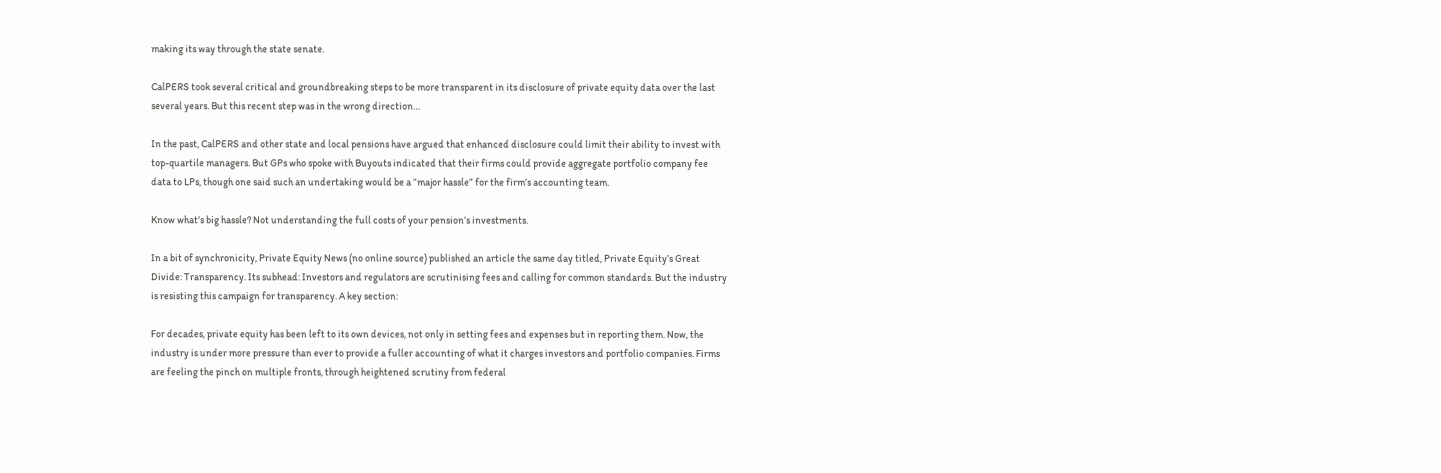making its way through the state senate.

CalPERS took several critical and groundbreaking steps to be more transparent in its disclosure of private equity data over the last several years. But this recent step was in the wrong direction…

In the past, CalPERS and other state and local pensions have argued that enhanced disclosure could limit their ability to invest with top-quartile managers. But GPs who spoke with Buyouts indicated that their firms could provide aggregate portfolio company fee data to LPs, though one said such an undertaking would be a “major hassle” for the firm’s accounting team.

Know what’s big hassle? Not understanding the full costs of your pension’s investments.

In a bit of synchronicity, Private Equity News (no online source) published an article the same day titled, Private Equity’s Great Divide: Transparency. Its subhead: Investors and regulators are scrutinising fees and calling for common standards. But the industry is resisting this campaign for transparency. A key section:

For decades, private equity has been left to its own devices, not only in setting fees and expenses but in reporting them. Now, the industry is under more pressure than ever to provide a fuller accounting of what it charges investors and portfolio companies. Firms are feeling the pinch on multiple fronts, through heightened scrutiny from federal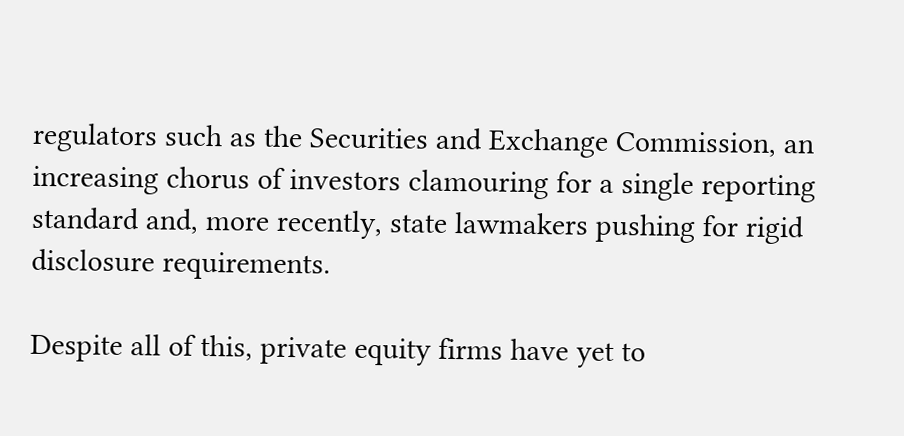regulators such as the Securities and Exchange Commission, an increasing chorus of investors clamouring for a single reporting standard and, more recently, state lawmakers pushing for rigid disclosure requirements.

Despite all of this, private equity firms have yet to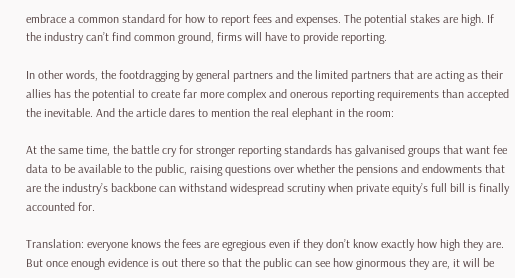embrace a common standard for how to report fees and expenses. The potential stakes are high. If the industry can’t find common ground, firms will have to provide reporting.

In other words, the footdragging by general partners and the limited partners that are acting as their allies has the potential to create far more complex and onerous reporting requirements than accepted the inevitable. And the article dares to mention the real elephant in the room:

At the same time, the battle cry for stronger reporting standards has galvanised groups that want fee data to be available to the public, raising questions over whether the pensions and endowments that are the industry’s backbone can withstand widespread scrutiny when private equity’s full bill is finally accounted for.

Translation: everyone knows the fees are egregious even if they don’t know exactly how high they are. But once enough evidence is out there so that the public can see how ginormous they are, it will be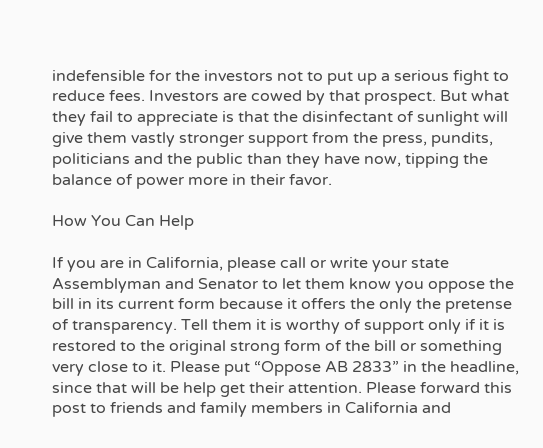indefensible for the investors not to put up a serious fight to reduce fees. Investors are cowed by that prospect. But what they fail to appreciate is that the disinfectant of sunlight will give them vastly stronger support from the press, pundits, politicians and the public than they have now, tipping the balance of power more in their favor.

How You Can Help

If you are in California, please call or write your state Assemblyman and Senator to let them know you oppose the bill in its current form because it offers the only the pretense of transparency. Tell them it is worthy of support only if it is restored to the original strong form of the bill or something very close to it. Please put “Oppose AB 2833” in the headline, since that will be help get their attention. Please forward this post to friends and family members in California and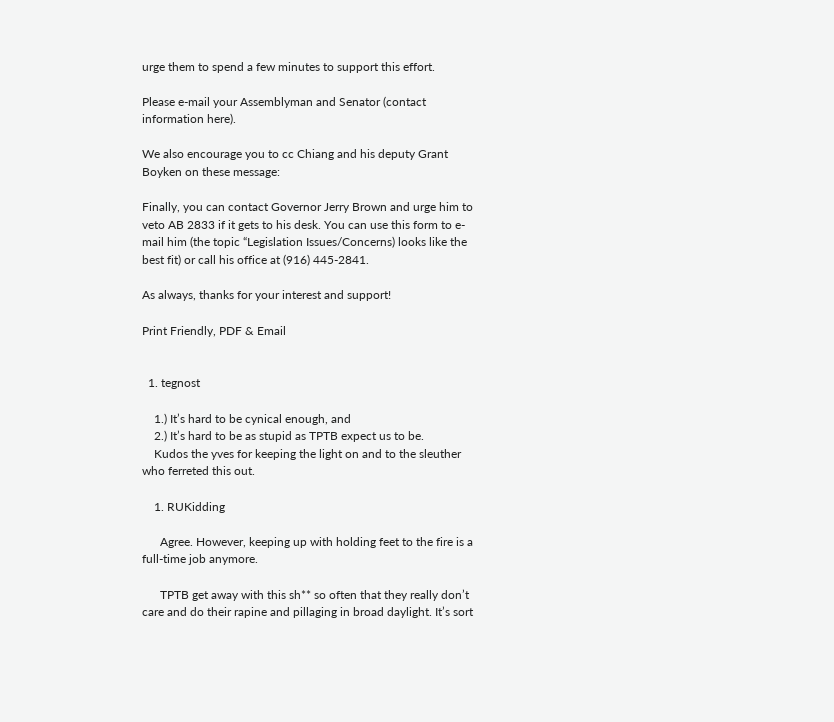urge them to spend a few minutes to support this effort.

Please e-mail your Assemblyman and Senator (contact information here).

We also encourage you to cc Chiang and his deputy Grant Boyken on these message:

Finally, you can contact Governor Jerry Brown and urge him to veto AB 2833 if it gets to his desk. You can use this form to e-mail him (the topic “Legislation Issues/Concerns) looks like the best fit) or call his office at (916) 445-2841.

As always, thanks for your interest and support!

Print Friendly, PDF & Email


  1. tegnost

    1.) It’s hard to be cynical enough, and
    2.) It’s hard to be as stupid as TPTB expect us to be.
    Kudos the yves for keeping the light on and to the sleuther who ferreted this out.

    1. RUKidding

      Agree. However, keeping up with holding feet to the fire is a full-time job anymore.

      TPTB get away with this sh** so often that they really don’t care and do their rapine and pillaging in broad daylight. It’s sort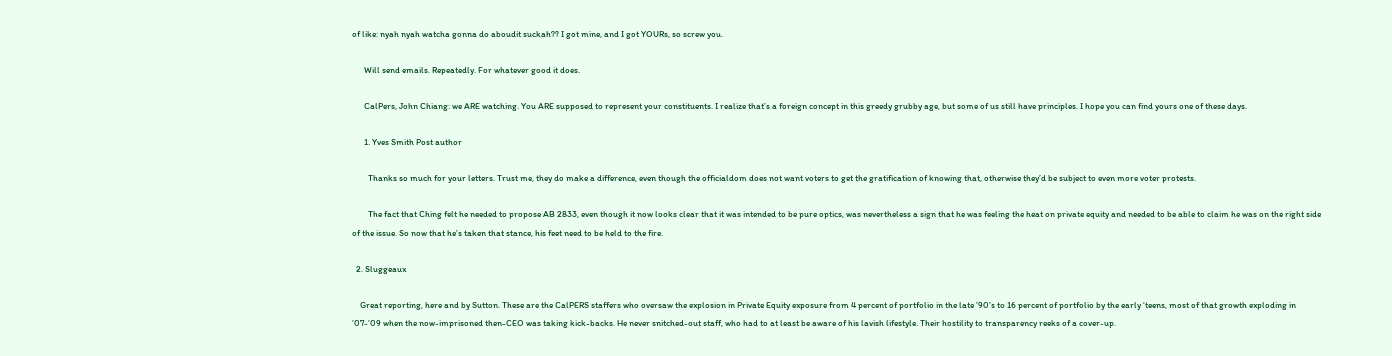of like: nyah nyah watcha gonna do aboudit suckah?? I got mine, and I got YOURs, so screw you.

      Will send emails. Repeatedly. For whatever good it does.

      CalPers, John Chiang: we ARE watching. You ARE supposed to represent your constituents. I realize that’s a foreign concept in this greedy grubby age, but some of us still have principles. I hope you can find yours one of these days.

      1. Yves Smith Post author

        Thanks so much for your letters. Trust me, they do make a difference, even though the officialdom does not want voters to get the gratification of knowing that, otherwise they’d be subject to even more voter protests.

        The fact that Ching felt he needed to propose AB 2833, even though it now looks clear that it was intended to be pure optics, was nevertheless a sign that he was feeling the heat on private equity and needed to be able to claim he was on the right side of the issue. So now that he’s taken that stance, his feet need to be held to the fire.

  2. Sluggeaux

    Great reporting, here and by Sutton. These are the CalPERS staffers who oversaw the explosion in Private Equity exposure from 4 percent of portfolio in the late ’90’s to 16 percent of portfolio by the early ‘teens, most of that growth exploding in ’07-’09 when the now-imprisoned then-CEO was taking kick-backs. He never snitched-out staff, who had to at least be aware of his lavish lifestyle. Their hostility to transparency reeks of a cover-up.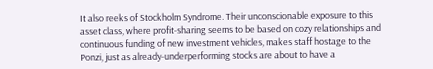It also reeks of Stockholm Syndrome. Their unconscionable exposure to this asset class, where profit-sharing seems to be based on cozy relationships and continuous funding of new investment vehicles, makes staff hostage to the Ponzi, just as already-underperforming stocks are about to have a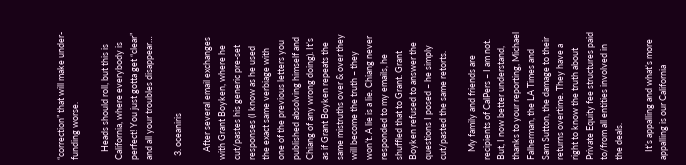“correction” that will make under-funding worse.

    Heads should roll, but this is California, where everybody is perfect! You just gotta get “clear” and all your troubles disappear…

  3. oceaniris

    After several email exchanges with Grant Boyken, where he cut/pastes his generic pre-set responses (I know as he used the exact same verbiage with one of the previous letters you published absolving himself and Chiang of any wrong doing). It’s as if Grant Boyken repeats the same mistruths over & over they will become the truth – they won’t. A lie is a lie. Chiang never responded to my emails, he shuffled that to Grant. Grant Boyken refused to answer the questions I posed – he simply cut/pasted the same retorts.

    My family and friends are recipients of CalPers – I am not. But, I now better understand, thanks to your reporting, Michael Falherman, the LA Times and Sam Sutton, the damage to their returns overtime. They have a right to know the truth about Private Equity fee structures paid to/from all entities involved in the deals.

    It’s appalling and what’s more appalling is our California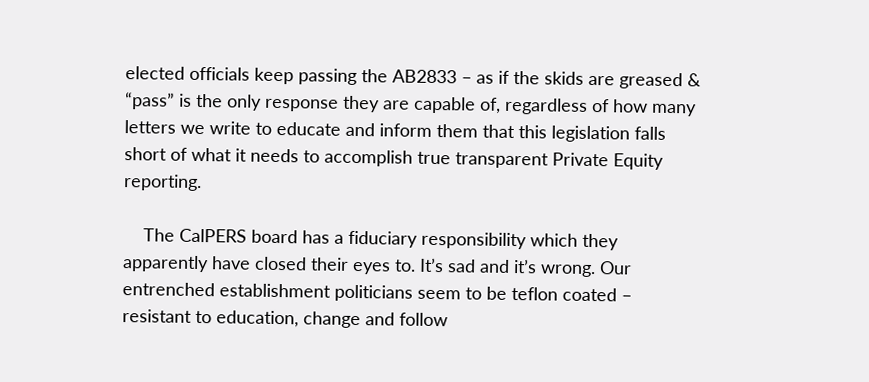elected officials keep passing the AB2833 – as if the skids are greased & “pass” is the only response they are capable of, regardless of how many letters we write to educate and inform them that this legislation falls short of what it needs to accomplish true transparent Private Equity reporting.

    The CalPERS board has a fiduciary responsibility which they apparently have closed their eyes to. It’s sad and it’s wrong. Our entrenched establishment politicians seem to be teflon coated – resistant to education, change and follow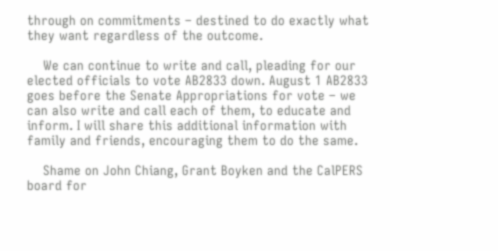through on commitments – destined to do exactly what they want regardless of the outcome.

    We can continue to write and call, pleading for our elected officials to vote AB2833 down. August 1 AB2833 goes before the Senate Appropriations for vote – we can also write and call each of them, to educate and inform. I will share this additional information with family and friends, encouraging them to do the same.

    Shame on John Chiang, Grant Boyken and the CalPERS board for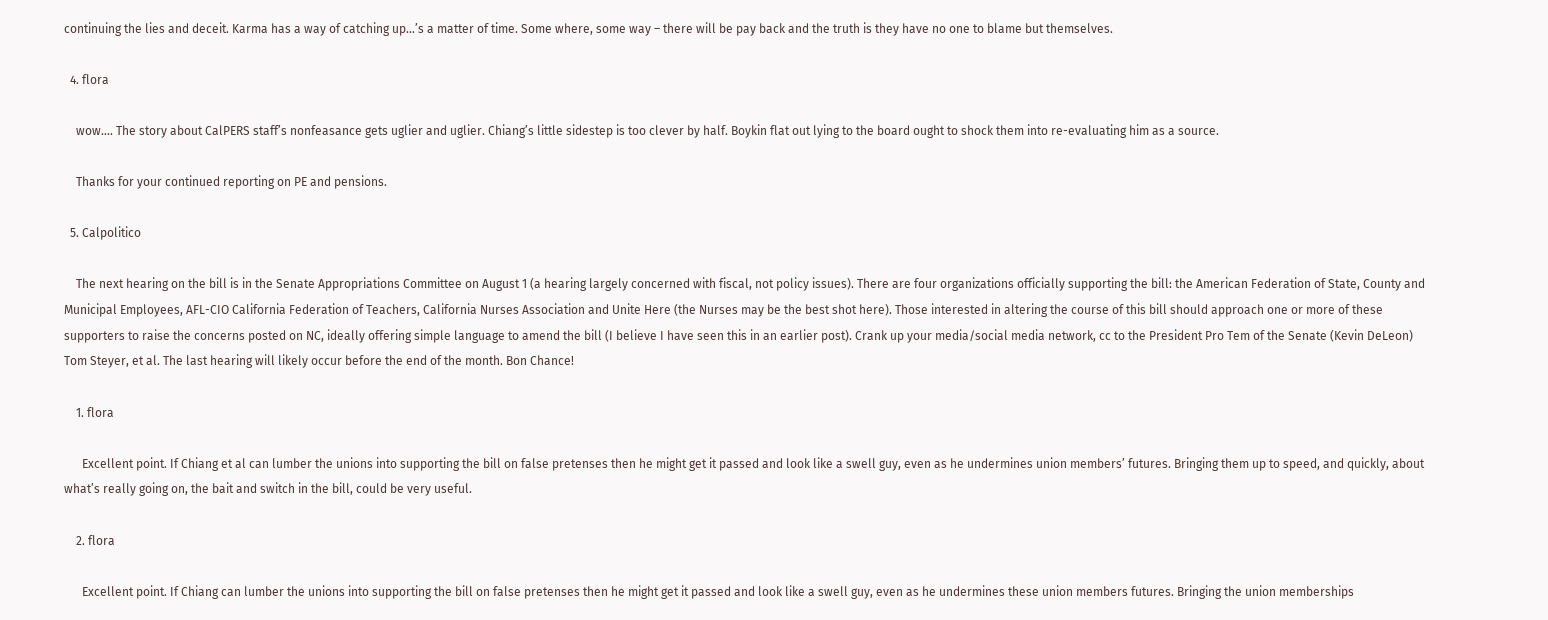continuing the lies and deceit. Karma has a way of catching up…’s a matter of time. Some where, some way – there will be pay back and the truth is they have no one to blame but themselves.

  4. flora

    wow…. The story about CalPERS staff’s nonfeasance gets uglier and uglier. Chiang’s little sidestep is too clever by half. Boykin flat out lying to the board ought to shock them into re-evaluating him as a source.

    Thanks for your continued reporting on PE and pensions.

  5. Calpolitico

    The next hearing on the bill is in the Senate Appropriations Committee on August 1 (a hearing largely concerned with fiscal, not policy issues). There are four organizations officially supporting the bill: the American Federation of State, County and Municipal Employees, AFL-CIO California Federation of Teachers, California Nurses Association and Unite Here (the Nurses may be the best shot here). Those interested in altering the course of this bill should approach one or more of these supporters to raise the concerns posted on NC, ideally offering simple language to amend the bill (I believe I have seen this in an earlier post). Crank up your media/social media network, cc to the President Pro Tem of the Senate (Kevin DeLeon) Tom Steyer, et al. The last hearing will likely occur before the end of the month. Bon Chance!

    1. flora

      Excellent point. If Chiang et al can lumber the unions into supporting the bill on false pretenses then he might get it passed and look like a swell guy, even as he undermines union members’ futures. Bringing them up to speed, and quickly, about what’s really going on, the bait and switch in the bill, could be very useful.

    2. flora

      Excellent point. If Chiang can lumber the unions into supporting the bill on false pretenses then he might get it passed and look like a swell guy, even as he undermines these union members futures. Bringing the union memberships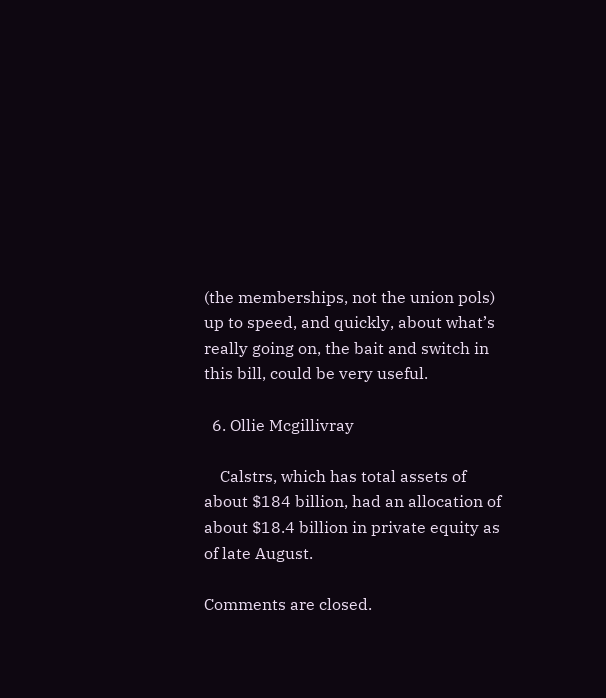(the memberships, not the union pols) up to speed, and quickly, about what’s really going on, the bait and switch in this bill, could be very useful.

  6. Ollie Mcgillivray

    Calstrs, which has total assets of about $184 billion, had an allocation of about $18.4 billion in private equity as of late August.

Comments are closed.